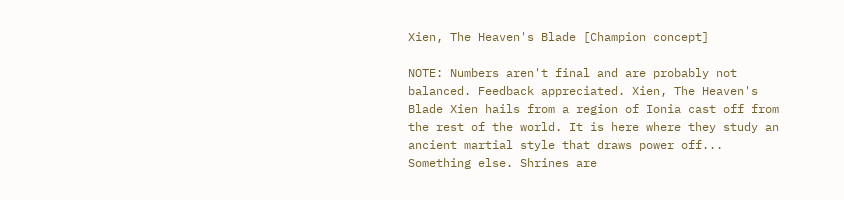Xien, The Heaven's Blade [Champion concept]

NOTE: Numbers aren't final and are probably not balanced. Feedback appreciated. Xien, The Heaven's Blade Xien hails from a region of Ionia cast off from the rest of the world. It is here where they study an ancient martial style that draws power off... Something else. Shrines are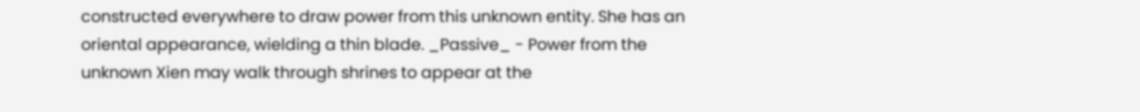constructed everywhere to draw power from this unknown entity. She has an oriental appearance, wielding a thin blade. _Passive_ - Power from the unknown Xien may walk through shrines to appear at the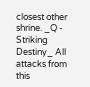closest other shrine. _Q - Striking Destiny_ All attacks from this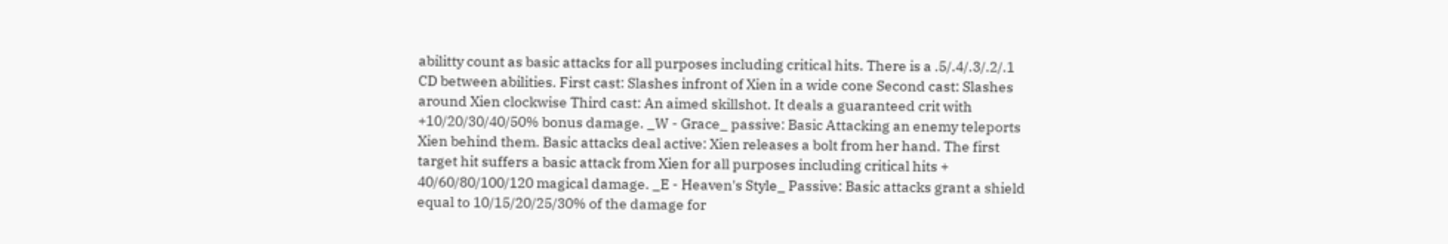abilitty count as basic attacks for all purposes including critical hits. There is a .5/.4/.3/.2/.1 CD between abilities. First cast: Slashes infront of Xien in a wide cone Second cast: Slashes around Xien clockwise Third cast: An aimed skillshot. It deals a guaranteed crit with +10/20/30/40/50% bonus damage. _W - Grace_ passive: Basic Attacking an enemy teleports Xien behind them. Basic attacks deal active: Xien releases a bolt from her hand. The first target hit suffers a basic attack from Xien for all purposes including critical hits + 40/60/80/100/120 magical damage. _E - Heaven's Style_ Passive: Basic attacks grant a shield equal to 10/15/20/25/30% of the damage for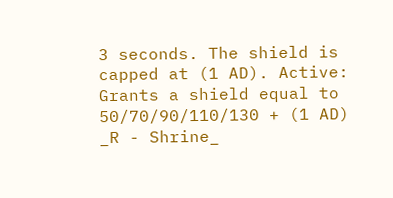3 seconds. The shield is capped at (1 AD). Active: Grants a shield equal to 50/70/90/110/130 + (1 AD) _R - Shrine_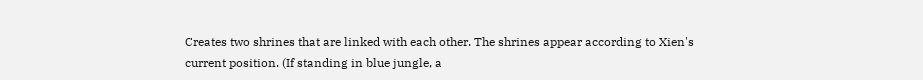Creates two shrines that are linked with each other. The shrines appear according to Xien's current position. (If standing in blue jungle, a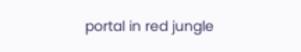portal in red jungle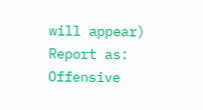will appear)
Report as:
Offensive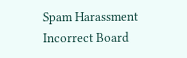Spam Harassment Incorrect Board